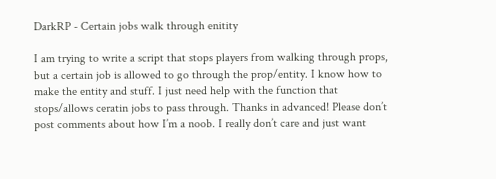DarkRP - Certain jobs walk through enitity

I am trying to write a script that stops players from walking through props, but a certain job is allowed to go through the prop/entity. I know how to make the entity and stuff. I just need help with the function that stops/allows ceratin jobs to pass through. Thanks in advanced! Please don’t post comments about how I’m a noob. I really don’t care and just want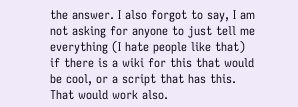the answer. I also forgot to say, I am not asking for anyone to just tell me everything (I hate people like that) if there is a wiki for this that would be cool, or a script that has this. That would work also.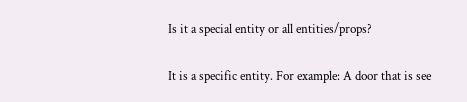Is it a special entity or all entities/props?

It is a specific entity. For example: A door that is see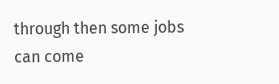through then some jobs can come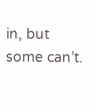in, but some can’t.